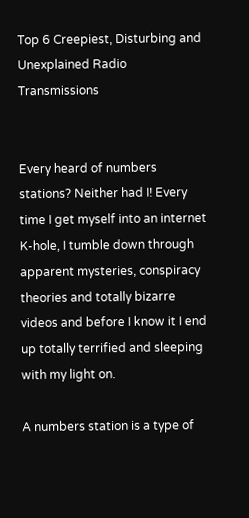Top 6 Creepiest, Disturbing and Unexplained Radio Transmissions


Every heard of numbers stations? Neither had I! Every time I get myself into an internet K-hole, I tumble down through apparent mysteries, conspiracy theories and totally bizarre videos and before I know it I end up totally terrified and sleeping with my light on.

A numbers station is a type of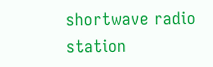shortwave radio station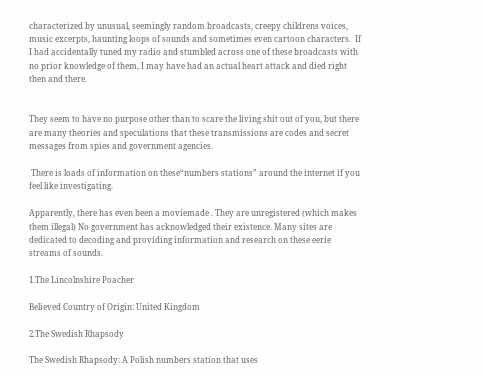characterized by unusual, seemingly random broadcasts, creepy childrens voices, music excerpts, haunting loops of sounds and sometimes even cartoon characters.  If I had accidentally tuned my radio and stumbled across one of these broadcasts with no prior knowledge of them, I may have had an actual heart attack and died right then and there.


They seem to have no purpose other than to scare the living shit out of you, but there are many theories and speculations that these transmissions are codes and secret messages from spies and government agencies.

 There is loads of information on these“numbers stations” around the internet if you feel like investigating.

Apparently, there has even been a moviemade . They are unregistered (which makes them illegal) No government has acknowledged their existence. Many sites are dedicated to decoding and providing information and research on these eerie streams of sounds.

1.The Lincolnshire Poacher

Believed Country of Origin: United Kingdom

2.The Swedish Rhapsody

The Swedish Rhapsody: A Polish numbers station that uses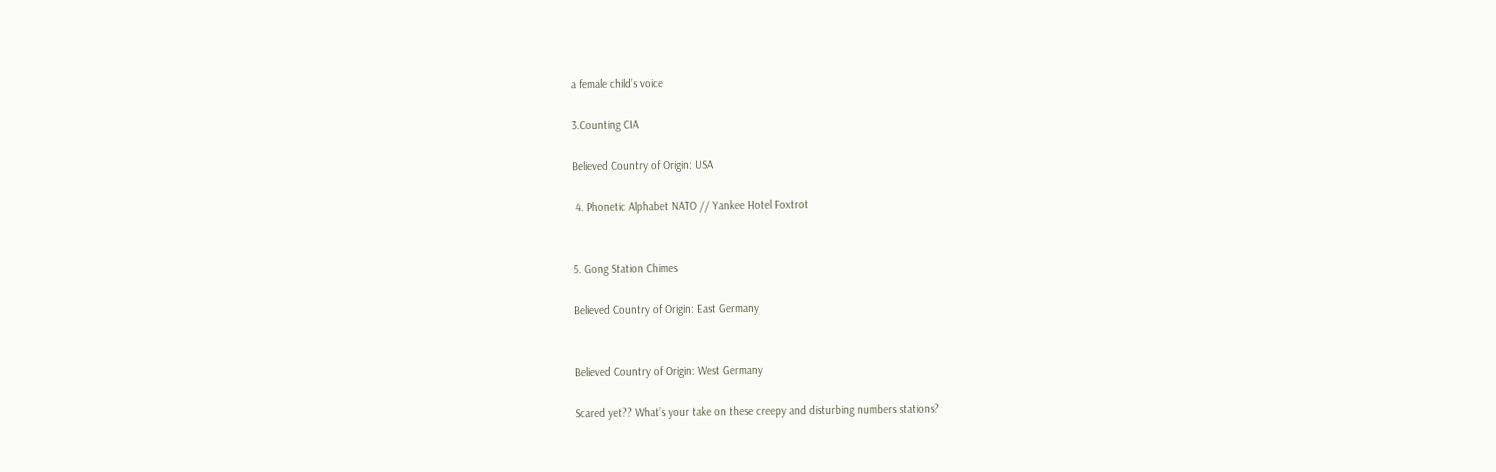a female child’s voice

3.Counting CIA

Believed Country of Origin: USA

 4. Phonetic Alphabet NATO // Yankee Hotel Foxtrot


5. Gong Station Chimes

Believed Country of Origin: East Germany


Believed Country of Origin: West Germany

Scared yet?? What’s your take on these creepy and disturbing numbers stations?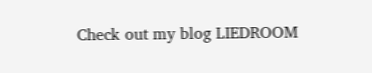Check out my blog LIEDROOM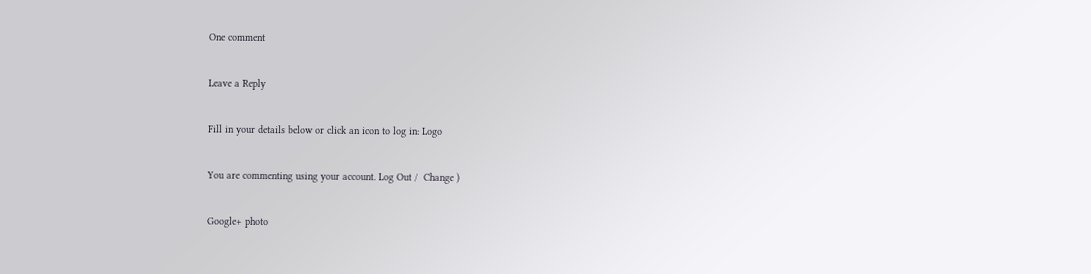One comment

Leave a Reply

Fill in your details below or click an icon to log in: Logo

You are commenting using your account. Log Out /  Change )

Google+ photo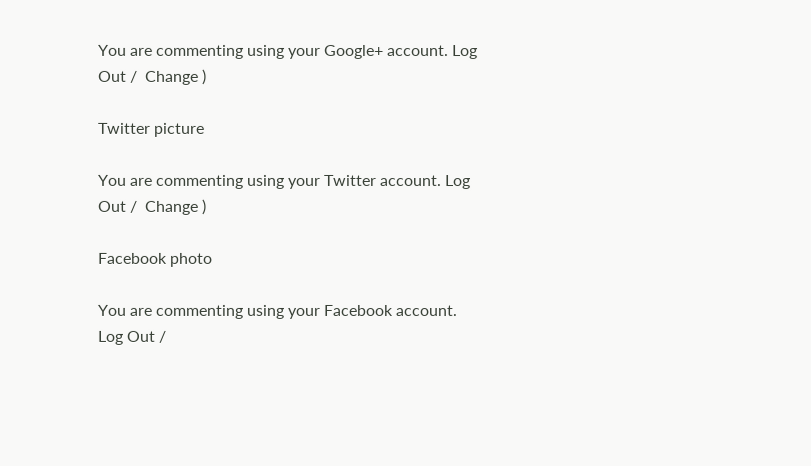You are commenting using your Google+ account. Log Out /  Change )

Twitter picture

You are commenting using your Twitter account. Log Out /  Change )

Facebook photo

You are commenting using your Facebook account. Log Out /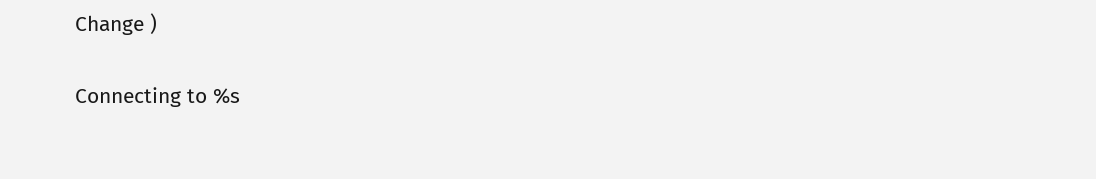Change )


Connecting to %s